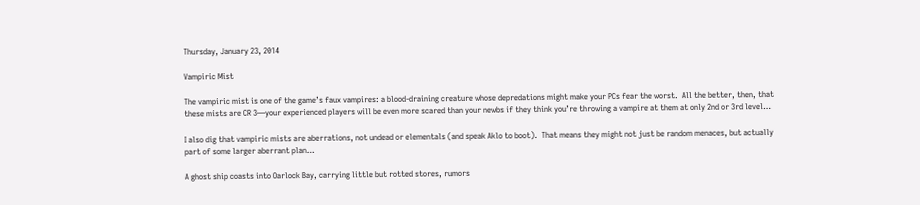Thursday, January 23, 2014

Vampiric Mist

The vampiric mist is one of the game’s faux vampires: a blood-draining creature whose depredations might make your PCs fear the worst.  All the better, then, that these mists are CR 3—your experienced players will be even more scared than your newbs if they think you’re throwing a vampire at them at only 2nd or 3rd level…

I also dig that vampiric mists are aberrations, not undead or elementals (and speak Aklo to boot).  That means they might not just be random menaces, but actually part of some larger aberrant plan…

A ghost ship coasts into Oarlock Bay, carrying little but rotted stores, rumors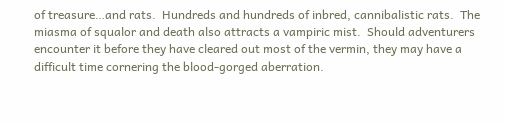of treasure…and rats.  Hundreds and hundreds of inbred, cannibalistic rats.  The miasma of squalor and death also attracts a vampiric mist.  Should adventurers encounter it before they have cleared out most of the vermin, they may have a difficult time cornering the blood-gorged aberration.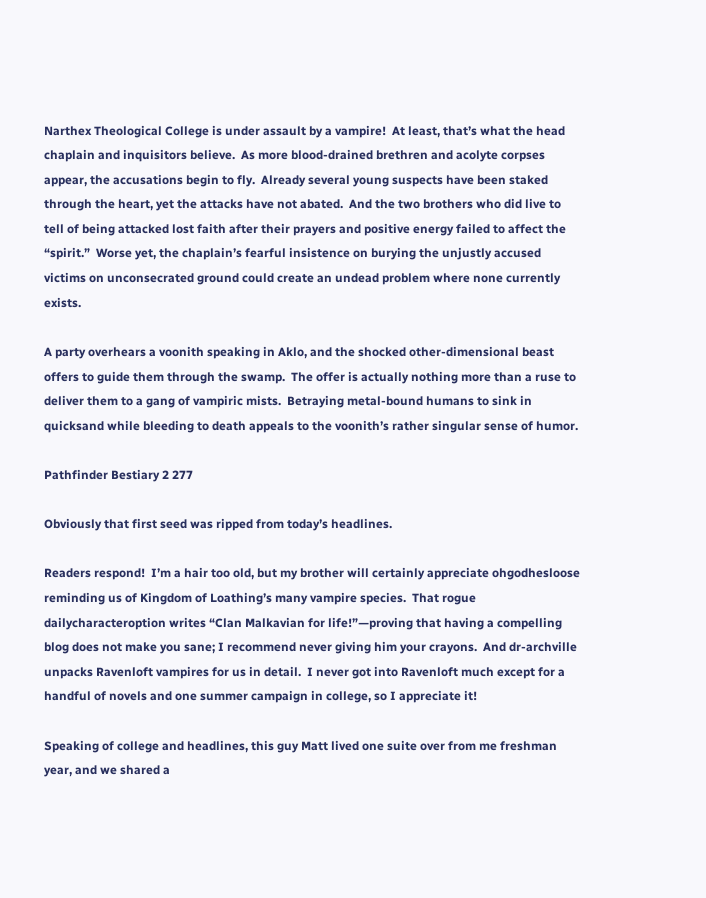Narthex Theological College is under assault by a vampire!  At least, that’s what the head chaplain and inquisitors believe.  As more blood-drained brethren and acolyte corpses appear, the accusations begin to fly.  Already several young suspects have been staked through the heart, yet the attacks have not abated.  And the two brothers who did live to tell of being attacked lost faith after their prayers and positive energy failed to affect the “spirit.”  Worse yet, the chaplain’s fearful insistence on burying the unjustly accused victims on unconsecrated ground could create an undead problem where none currently exists.

A party overhears a voonith speaking in Aklo, and the shocked other-dimensional beast offers to guide them through the swamp.  The offer is actually nothing more than a ruse to deliver them to a gang of vampiric mists.  Betraying metal-bound humans to sink in quicksand while bleeding to death appeals to the voonith’s rather singular sense of humor.

Pathfinder Bestiary 2 277

Obviously that first seed was ripped from today’s headlines.

Readers respond!  I’m a hair too old, but my brother will certainly appreciate ohgodhesloose reminding us of Kingdom of Loathing’s many vampire species.  That rogue dailycharacteroption writes “Clan Malkavian for life!”—proving that having a compelling blog does not make you sane; I recommend never giving him your crayons.  And dr-archville unpacks Ravenloft vampires for us in detail.  I never got into Ravenloft much except for a handful of novels and one summer campaign in college, so I appreciate it!

Speaking of college and headlines, this guy Matt lived one suite over from me freshman year, and we shared a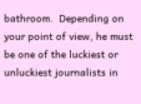bathroom.  Depending on your point of view, he must be one of the luckiest or unluckiest journalists in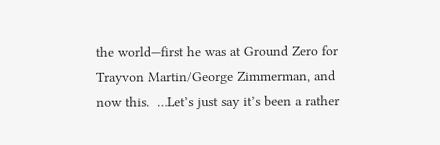the world—first he was at Ground Zero for Trayvon Martin/George Zimmerman, and now this.  …Let’s just say it’s been a rather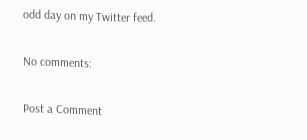odd day on my Twitter feed.

No comments:

Post a Comment